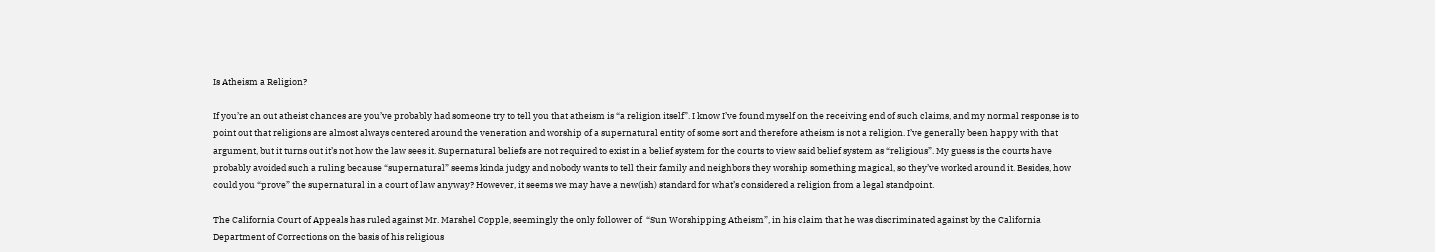Is Atheism a Religion?

If you’re an out atheist chances are you’ve probably had someone try to tell you that atheism is “a religion itself”. I know I’ve found myself on the receiving end of such claims, and my normal response is to point out that religions are almost always centered around the veneration and worship of a supernatural entity of some sort and therefore atheism is not a religion. I’ve generally been happy with that argument, but it turns out it’s not how the law sees it. Supernatural beliefs are not required to exist in a belief system for the courts to view said belief system as “religious”. My guess is the courts have probably avoided such a ruling because “supernatural” seems kinda judgy and nobody wants to tell their family and neighbors they worship something magical, so they’ve worked around it. Besides, how could you “prove” the supernatural in a court of law anyway? However, it seems we may have a new(ish) standard for what’s considered a religion from a legal standpoint.

The California Court of Appeals has ruled against Mr. Marshel Copple, seemingly the only follower of  “Sun Worshipping Atheism”, in his claim that he was discriminated against by the California Department of Corrections on the basis of his religious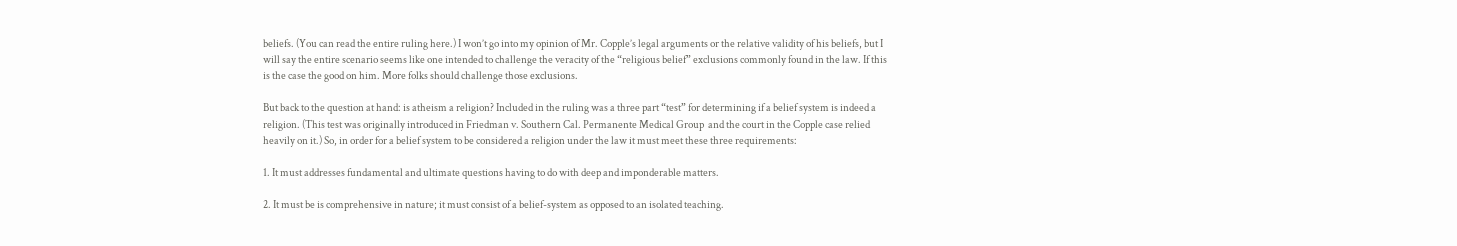beliefs. (You can read the entire ruling here.) I won’t go into my opinion of Mr. Copple’s legal arguments or the relative validity of his beliefs, but I will say the entire scenario seems like one intended to challenge the veracity of the “religious belief” exclusions commonly found in the law. If this is the case the good on him. More folks should challenge those exclusions.

But back to the question at hand: is atheism a religion? Included in the ruling was a three part “test” for determining if a belief system is indeed a religion. (This test was originally introduced in Friedman v. Southern Cal. Permanente Medical Group  and the court in the Copple case relied heavily on it.) So, in order for a belief system to be considered a religion under the law it must meet these three requirements:

1. It must addresses fundamental and ultimate questions having to do with deep and imponderable matters.

2. It must be is comprehensive in nature; it must consist of a belief-system as opposed to an isolated teaching.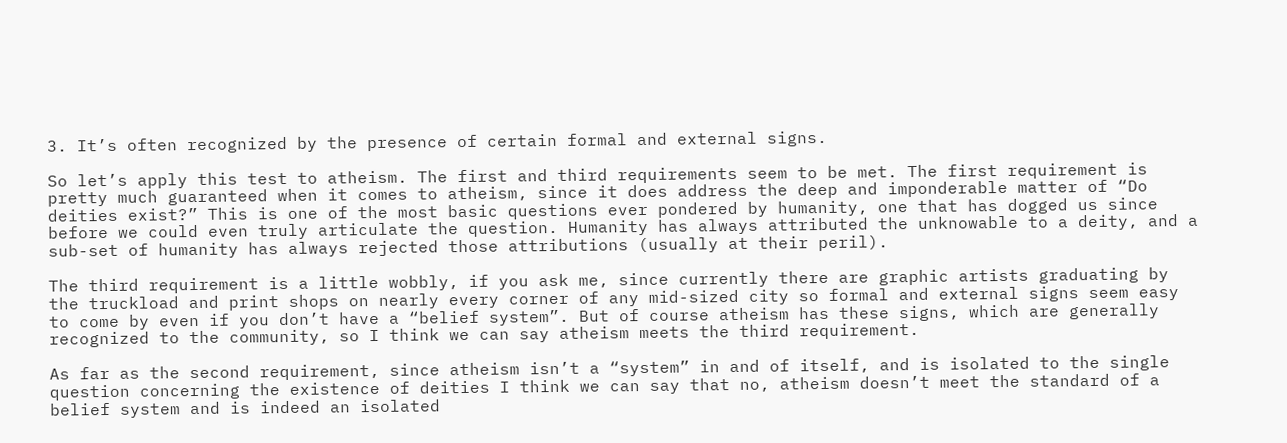3. It’s often recognized by the presence of certain formal and external signs.

So let’s apply this test to atheism. The first and third requirements seem to be met. The first requirement is pretty much guaranteed when it comes to atheism, since it does address the deep and imponderable matter of “Do deities exist?” This is one of the most basic questions ever pondered by humanity, one that has dogged us since before we could even truly articulate the question. Humanity has always attributed the unknowable to a deity, and a sub-set of humanity has always rejected those attributions (usually at their peril).

The third requirement is a little wobbly, if you ask me, since currently there are graphic artists graduating by the truckload and print shops on nearly every corner of any mid-sized city so formal and external signs seem easy to come by even if you don’t have a “belief system”. But of course atheism has these signs, which are generally recognized to the community, so I think we can say atheism meets the third requirement.

As far as the second requirement, since atheism isn’t a “system” in and of itself, and is isolated to the single question concerning the existence of deities I think we can say that no, atheism doesn’t meet the standard of a belief system and is indeed an isolated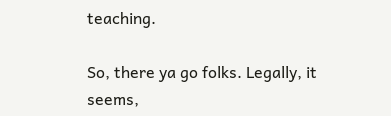teaching.

So, there ya go folks. Legally, it seems,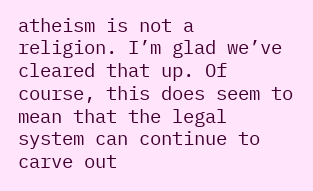atheism is not a religion. I’m glad we’ve cleared that up. Of course, this does seem to mean that the legal system can continue to carve out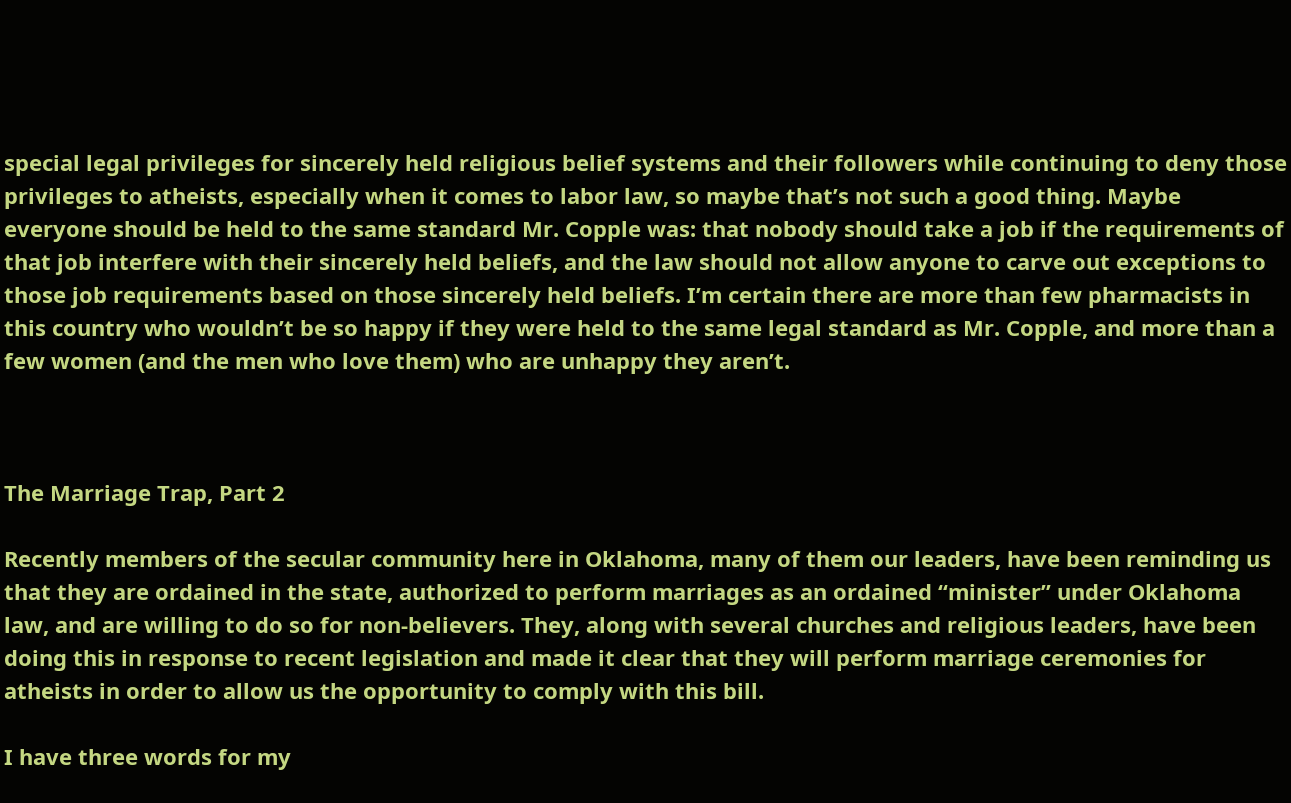special legal privileges for sincerely held religious belief systems and their followers while continuing to deny those privileges to atheists, especially when it comes to labor law, so maybe that’s not such a good thing. Maybe everyone should be held to the same standard Mr. Copple was: that nobody should take a job if the requirements of that job interfere with their sincerely held beliefs, and the law should not allow anyone to carve out exceptions to those job requirements based on those sincerely held beliefs. I’m certain there are more than few pharmacists in this country who wouldn’t be so happy if they were held to the same legal standard as Mr. Copple, and more than a few women (and the men who love them) who are unhappy they aren’t.



The Marriage Trap, Part 2

Recently members of the secular community here in Oklahoma, many of them our leaders, have been reminding us that they are ordained in the state, authorized to perform marriages as an ordained “minister” under Oklahoma law, and are willing to do so for non-believers. They, along with several churches and religious leaders, have been doing this in response to recent legislation and made it clear that they will perform marriage ceremonies for atheists in order to allow us the opportunity to comply with this bill.

I have three words for my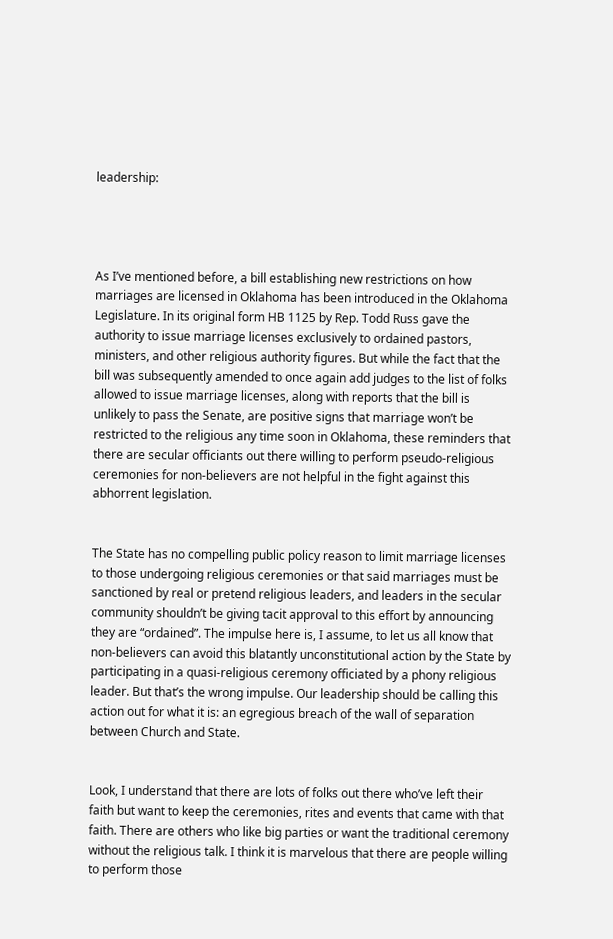leadership:




As I’ve mentioned before, a bill establishing new restrictions on how marriages are licensed in Oklahoma has been introduced in the Oklahoma Legislature. In its original form HB 1125 by Rep. Todd Russ gave the authority to issue marriage licenses exclusively to ordained pastors, ministers, and other religious authority figures. But while the fact that the bill was subsequently amended to once again add judges to the list of folks allowed to issue marriage licenses, along with reports that the bill is unlikely to pass the Senate, are positive signs that marriage won’t be restricted to the religious any time soon in Oklahoma, these reminders that there are secular officiants out there willing to perform pseudo-religious ceremonies for non-believers are not helpful in the fight against this abhorrent legislation.


The State has no compelling public policy reason to limit marriage licenses to those undergoing religious ceremonies or that said marriages must be sanctioned by real or pretend religious leaders, and leaders in the secular community shouldn’t be giving tacit approval to this effort by announcing they are “ordained”. The impulse here is, I assume, to let us all know that non-believers can avoid this blatantly unconstitutional action by the State by participating in a quasi-religious ceremony officiated by a phony religious leader. But that’s the wrong impulse. Our leadership should be calling this action out for what it is: an egregious breach of the wall of separation between Church and State.


Look, I understand that there are lots of folks out there who’ve left their faith but want to keep the ceremonies, rites and events that came with that faith. There are others who like big parties or want the traditional ceremony without the religious talk. I think it is marvelous that there are people willing to perform those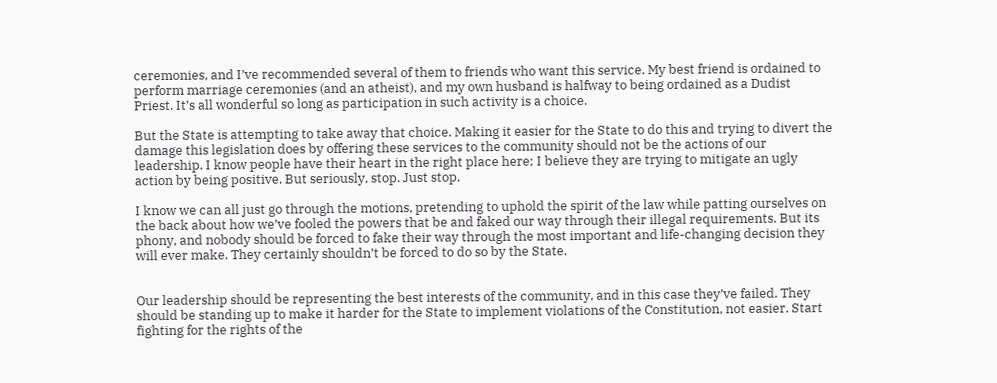ceremonies, and I’ve recommended several of them to friends who want this service. My best friend is ordained to perform marriage ceremonies (and an atheist), and my own husband is halfway to being ordained as a Dudist Priest. It’s all wonderful so long as participation in such activity is a choice.

But the State is attempting to take away that choice. Making it easier for the State to do this and trying to divert the damage this legislation does by offering these services to the community should not be the actions of our leadership. I know people have their heart in the right place here; I believe they are trying to mitigate an ugly action by being positive. But seriously, stop. Just stop.

I know we can all just go through the motions, pretending to uphold the spirit of the law while patting ourselves on the back about how we’ve fooled the powers that be and faked our way through their illegal requirements. But its phony, and nobody should be forced to fake their way through the most important and life-changing decision they will ever make. They certainly shouldn’t be forced to do so by the State.


Our leadership should be representing the best interests of the community, and in this case they’ve failed. They should be standing up to make it harder for the State to implement violations of the Constitution, not easier. Start fighting for the rights of the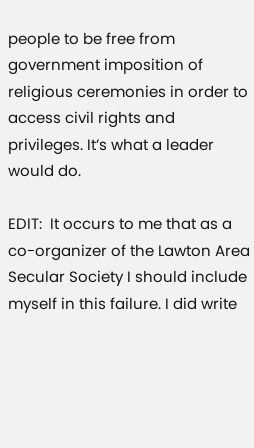people to be free from government imposition of religious ceremonies in order to access civil rights and privileges. It’s what a leader would do.

EDIT:  It occurs to me that as a co-organizer of the Lawton Area Secular Society I should include myself in this failure. I did write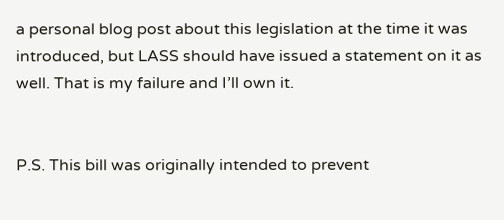a personal blog post about this legislation at the time it was introduced, but LASS should have issued a statement on it as well. That is my failure and I’ll own it.


P.S. This bill was originally intended to prevent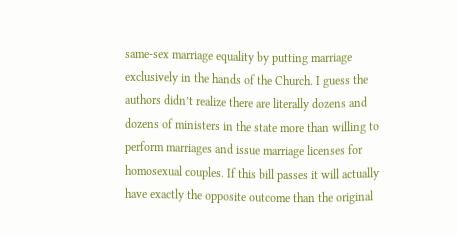same-sex marriage equality by putting marriage exclusively in the hands of the Church. I guess the authors didn’t realize there are literally dozens and dozens of ministers in the state more than willing to perform marriages and issue marriage licenses for homosexual couples. If this bill passes it will actually have exactly the opposite outcome than the original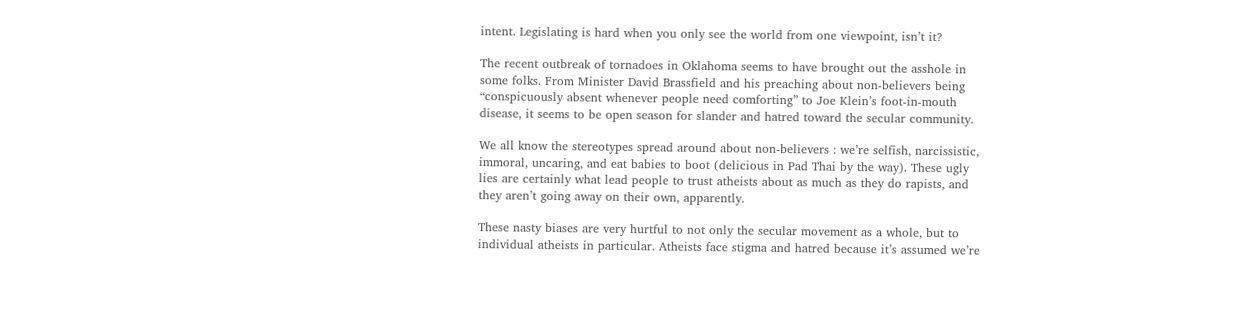intent. Legislating is hard when you only see the world from one viewpoint, isn’t it?

The recent outbreak of tornadoes in Oklahoma seems to have brought out the asshole in some folks. From Minister David Brassfield and his preaching about non-believers being “conspicuously absent whenever people need comforting” to Joe Klein’s foot-in-mouth disease, it seems to be open season for slander and hatred toward the secular community.

We all know the stereotypes spread around about non-believers : we’re selfish, narcissistic, immoral, uncaring, and eat babies to boot (delicious in Pad Thai by the way). These ugly lies are certainly what lead people to trust atheists about as much as they do rapists, and they aren’t going away on their own, apparently.

These nasty biases are very hurtful to not only the secular movement as a whole, but to individual atheists in particular. Atheists face stigma and hatred because it’s assumed we’re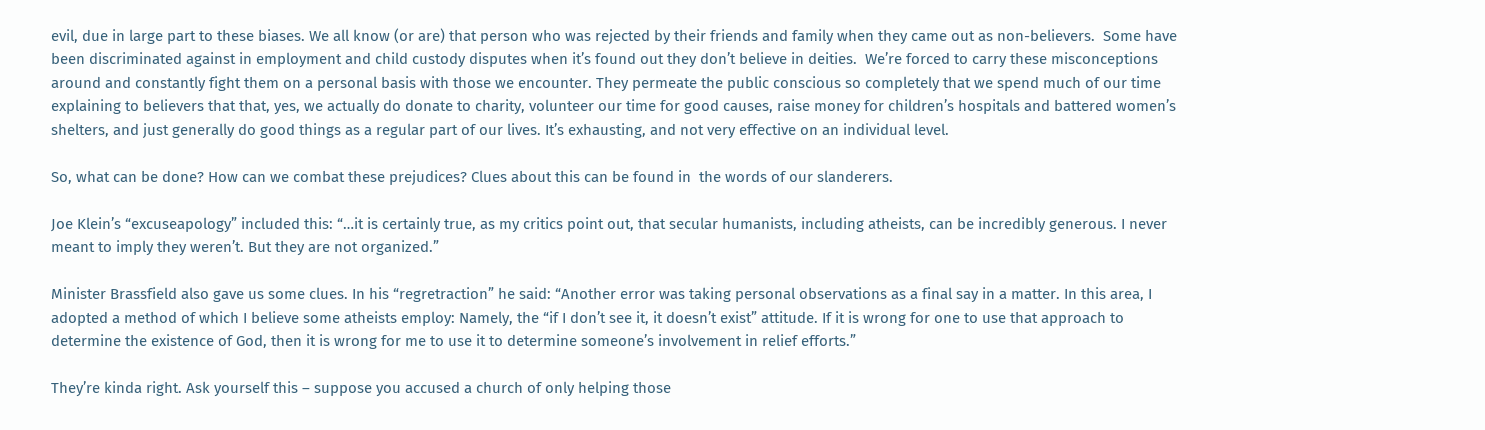evil, due in large part to these biases. We all know (or are) that person who was rejected by their friends and family when they came out as non-believers.  Some have been discriminated against in employment and child custody disputes when it’s found out they don’t believe in deities.  We’re forced to carry these misconceptions around and constantly fight them on a personal basis with those we encounter. They permeate the public conscious so completely that we spend much of our time explaining to believers that that, yes, we actually do donate to charity, volunteer our time for good causes, raise money for children’s hospitals and battered women’s shelters, and just generally do good things as a regular part of our lives. It’s exhausting, and not very effective on an individual level.

So, what can be done? How can we combat these prejudices? Clues about this can be found in  the words of our slanderers.

Joe Klein’s “excuseapology” included this: “…it is certainly true, as my critics point out, that secular humanists, including atheists, can be incredibly generous. I never meant to imply they weren’t. But they are not organized.”

Minister Brassfield also gave us some clues. In his “regretraction” he said: “Another error was taking personal observations as a final say in a matter. In this area, I adopted a method of which I believe some atheists employ: Namely, the “if I don’t see it, it doesn’t exist” attitude. If it is wrong for one to use that approach to determine the existence of God, then it is wrong for me to use it to determine someone’s involvement in relief efforts.”

They’re kinda right. Ask yourself this – suppose you accused a church of only helping those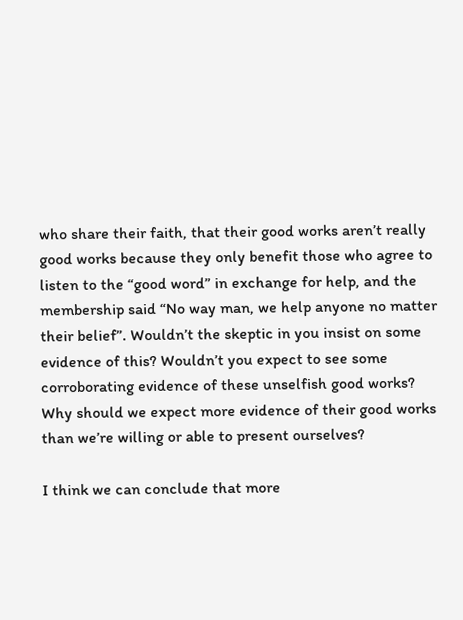who share their faith, that their good works aren’t really good works because they only benefit those who agree to listen to the “good word” in exchange for help, and the membership said “No way man, we help anyone no matter their belief”. Wouldn’t the skeptic in you insist on some evidence of this? Wouldn’t you expect to see some corroborating evidence of these unselfish good works? Why should we expect more evidence of their good works than we’re willing or able to present ourselves?

I think we can conclude that more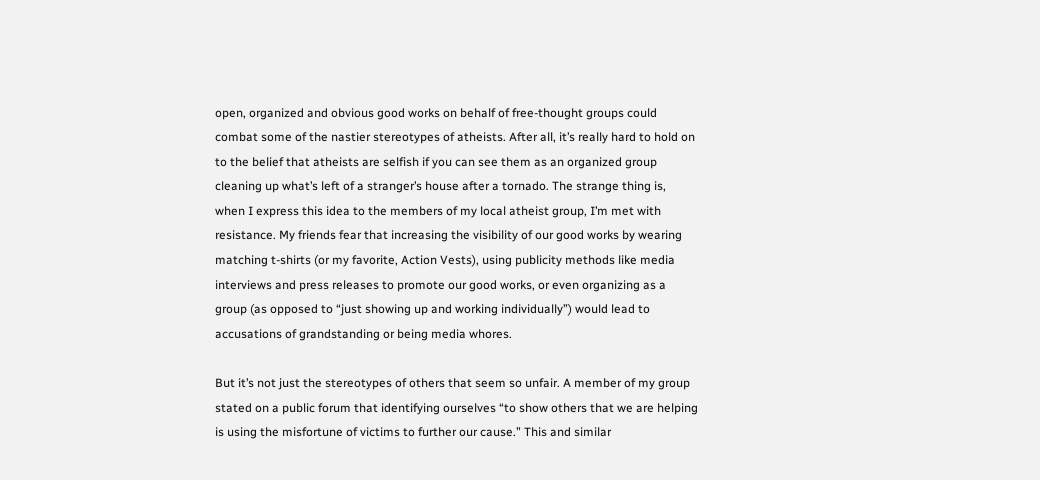open, organized and obvious good works on behalf of free-thought groups could combat some of the nastier stereotypes of atheists. After all, it’s really hard to hold on to the belief that atheists are selfish if you can see them as an organized group cleaning up what’s left of a stranger’s house after a tornado. The strange thing is, when I express this idea to the members of my local atheist group, I’m met with resistance. My friends fear that increasing the visibility of our good works by wearing matching t-shirts (or my favorite, Action Vests), using publicity methods like media interviews and press releases to promote our good works, or even organizing as a group (as opposed to “just showing up and working individually”) would lead to accusations of grandstanding or being media whores.

But it’s not just the stereotypes of others that seem so unfair. A member of my group stated on a public forum that identifying ourselves “to show others that we are helping is using the misfortune of victims to further our cause.” This and similar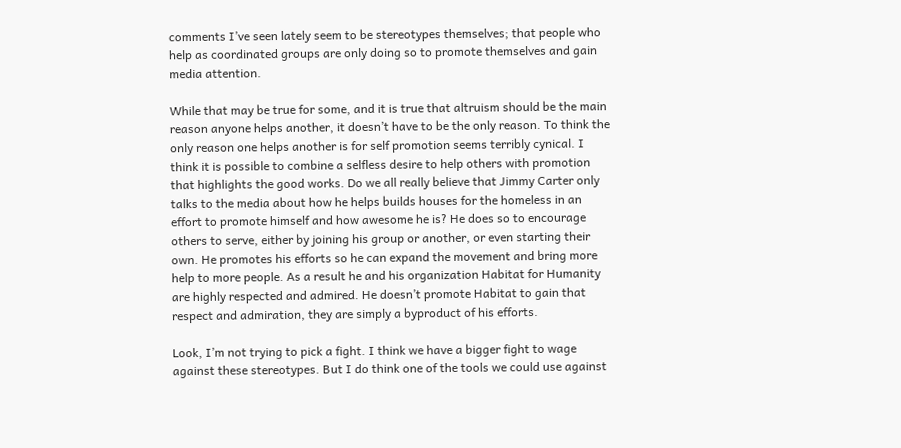comments I’ve seen lately seem to be stereotypes themselves; that people who help as coordinated groups are only doing so to promote themselves and gain media attention.

While that may be true for some, and it is true that altruism should be the main reason anyone helps another, it doesn’t have to be the only reason. To think the only reason one helps another is for self promotion seems terribly cynical. I think it is possible to combine a selfless desire to help others with promotion that highlights the good works. Do we all really believe that Jimmy Carter only talks to the media about how he helps builds houses for the homeless in an effort to promote himself and how awesome he is? He does so to encourage others to serve, either by joining his group or another, or even starting their own. He promotes his efforts so he can expand the movement and bring more help to more people. As a result he and his organization Habitat for Humanity are highly respected and admired. He doesn’t promote Habitat to gain that respect and admiration, they are simply a byproduct of his efforts.

Look, I’m not trying to pick a fight. I think we have a bigger fight to wage against these stereotypes. But I do think one of the tools we could use against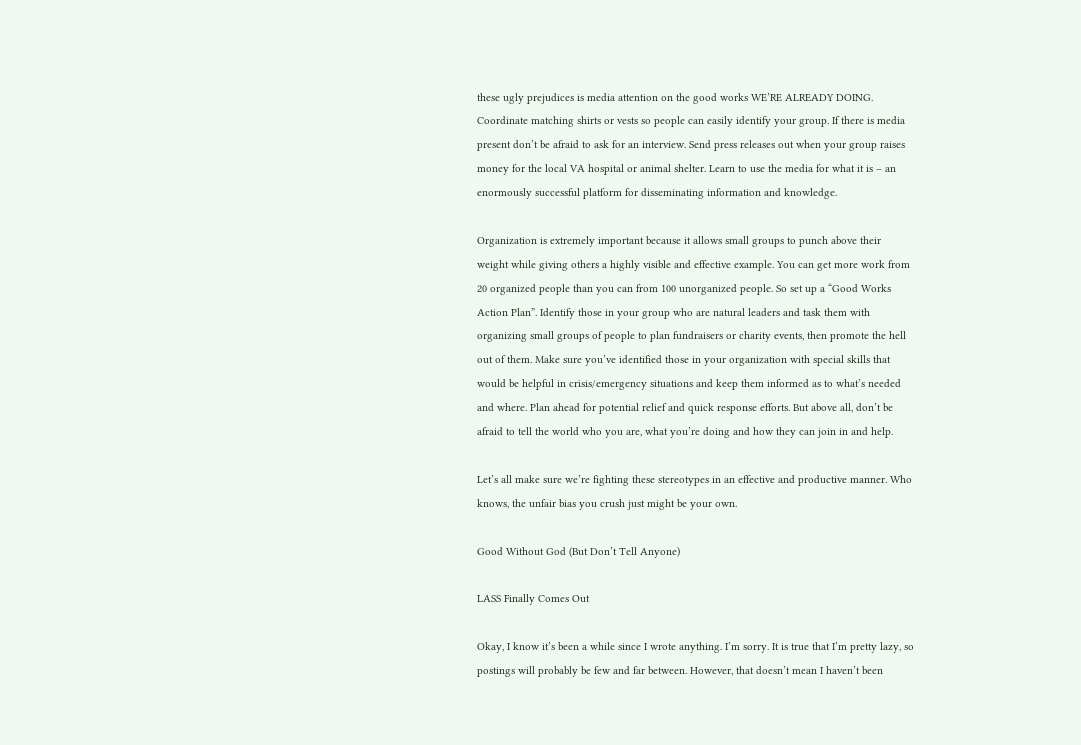these ugly prejudices is media attention on the good works WE’RE ALREADY DOING. Coordinate matching shirts or vests so people can easily identify your group. If there is media present don’t be afraid to ask for an interview. Send press releases out when your group raises money for the local VA hospital or animal shelter. Learn to use the media for what it is – an enormously successful platform for disseminating information and knowledge.

Organization is extremely important because it allows small groups to punch above their weight while giving others a highly visible and effective example. You can get more work from 20 organized people than you can from 100 unorganized people. So set up a “Good Works Action Plan”. Identify those in your group who are natural leaders and task them with organizing small groups of people to plan fundraisers or charity events, then promote the hell out of them. Make sure you’ve identified those in your organization with special skills that would be helpful in crisis/emergency situations and keep them informed as to what’s needed and where. Plan ahead for potential relief and quick response efforts. But above all, don’t be afraid to tell the world who you are, what you’re doing and how they can join in and help.

Let’s all make sure we’re fighting these stereotypes in an effective and productive manner. Who knows, the unfair bias you crush just might be your own.

Good Without God (But Don’t Tell Anyone)

LASS Finally Comes Out

Okay, I know it’s been a while since I wrote anything. I’m sorry. It is true that I’m pretty lazy, so postings will probably be few and far between. However, that doesn’t mean I haven’t been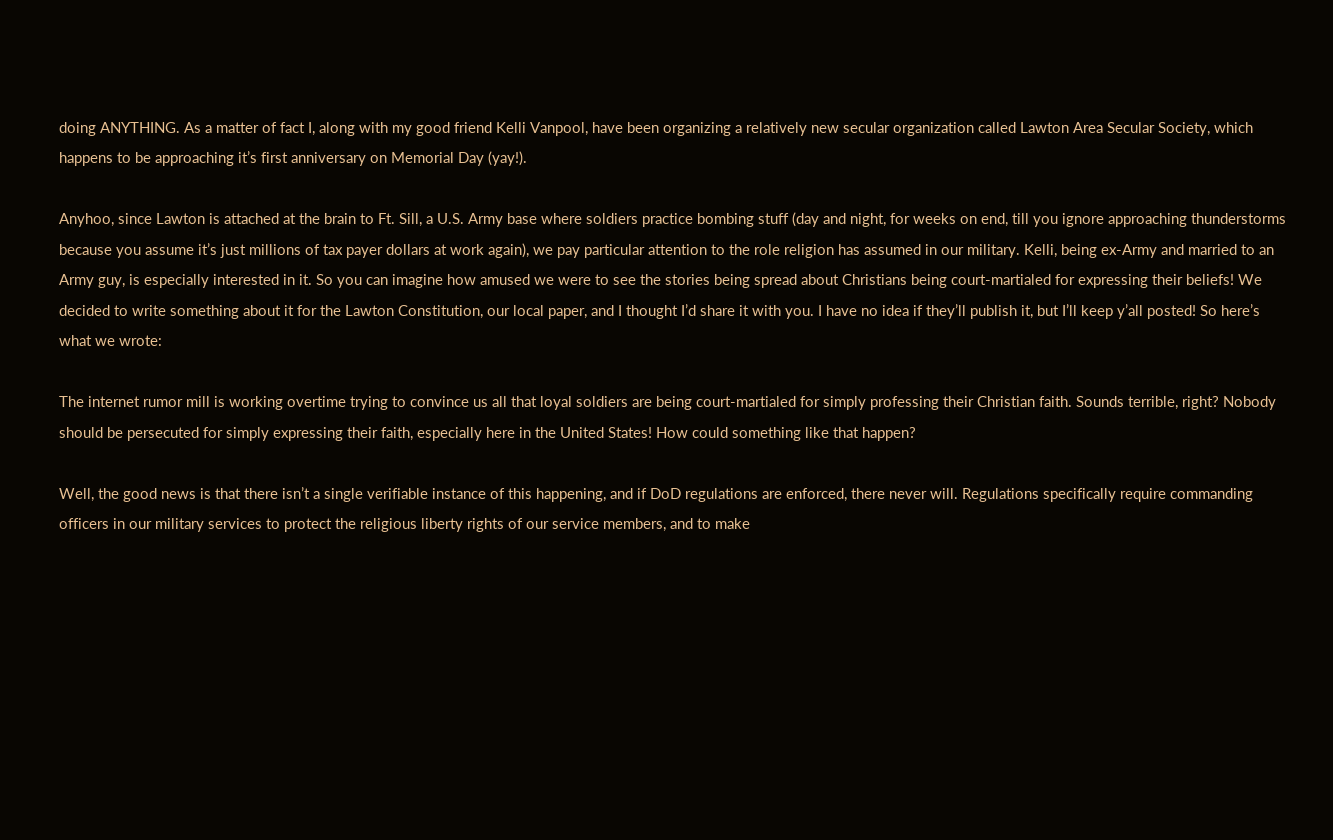doing ANYTHING. As a matter of fact I, along with my good friend Kelli Vanpool, have been organizing a relatively new secular organization called Lawton Area Secular Society, which happens to be approaching it’s first anniversary on Memorial Day (yay!).

Anyhoo, since Lawton is attached at the brain to Ft. Sill, a U.S. Army base where soldiers practice bombing stuff (day and night, for weeks on end, till you ignore approaching thunderstorms because you assume it’s just millions of tax payer dollars at work again), we pay particular attention to the role religion has assumed in our military. Kelli, being ex-Army and married to an Army guy, is especially interested in it. So you can imagine how amused we were to see the stories being spread about Christians being court-martialed for expressing their beliefs! We decided to write something about it for the Lawton Constitution, our local paper, and I thought I’d share it with you. I have no idea if they’ll publish it, but I’ll keep y’all posted! So here’s what we wrote:

The internet rumor mill is working overtime trying to convince us all that loyal soldiers are being court-martialed for simply professing their Christian faith. Sounds terrible, right? Nobody should be persecuted for simply expressing their faith, especially here in the United States! How could something like that happen?

Well, the good news is that there isn’t a single verifiable instance of this happening, and if DoD regulations are enforced, there never will. Regulations specifically require commanding officers in our military services to protect the religious liberty rights of our service members, and to make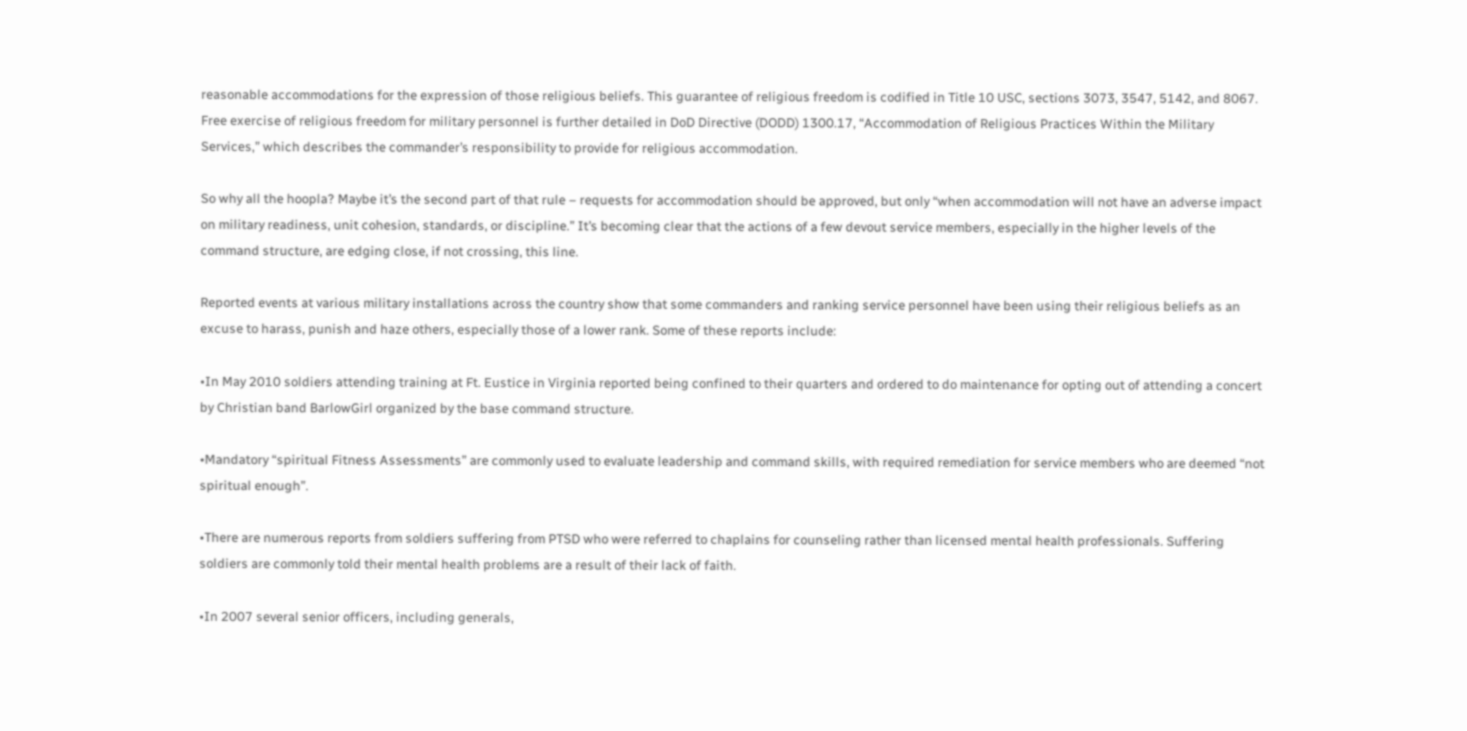reasonable accommodations for the expression of those religious beliefs. This guarantee of religious freedom is codified in Title 10 USC, sections 3073, 3547, 5142, and 8067. Free exercise of religious freedom for military personnel is further detailed in DoD Directive (DODD) 1300.17, “Accommodation of Religious Practices Within the Military Services,” which describes the commander’s responsibility to provide for religious accommodation.

So why all the hoopla? Maybe it’s the second part of that rule – requests for accommodation should be approved, but only “when accommodation will not have an adverse impact on military readiness, unit cohesion, standards, or discipline.” It’s becoming clear that the actions of a few devout service members, especially in the higher levels of the command structure, are edging close, if not crossing, this line.

Reported events at various military installations across the country show that some commanders and ranking service personnel have been using their religious beliefs as an excuse to harass, punish and haze others, especially those of a lower rank. Some of these reports include:

•In May 2010 soldiers attending training at Ft. Eustice in Virginia reported being confined to their quarters and ordered to do maintenance for opting out of attending a concert by Christian band BarlowGirl organized by the base command structure.

•Mandatory “spiritual Fitness Assessments” are commonly used to evaluate leadership and command skills, with required remediation for service members who are deemed “not spiritual enough”.

•There are numerous reports from soldiers suffering from PTSD who were referred to chaplains for counseling rather than licensed mental health professionals. Suffering soldiers are commonly told their mental health problems are a result of their lack of faith.

•In 2007 several senior officers, including generals,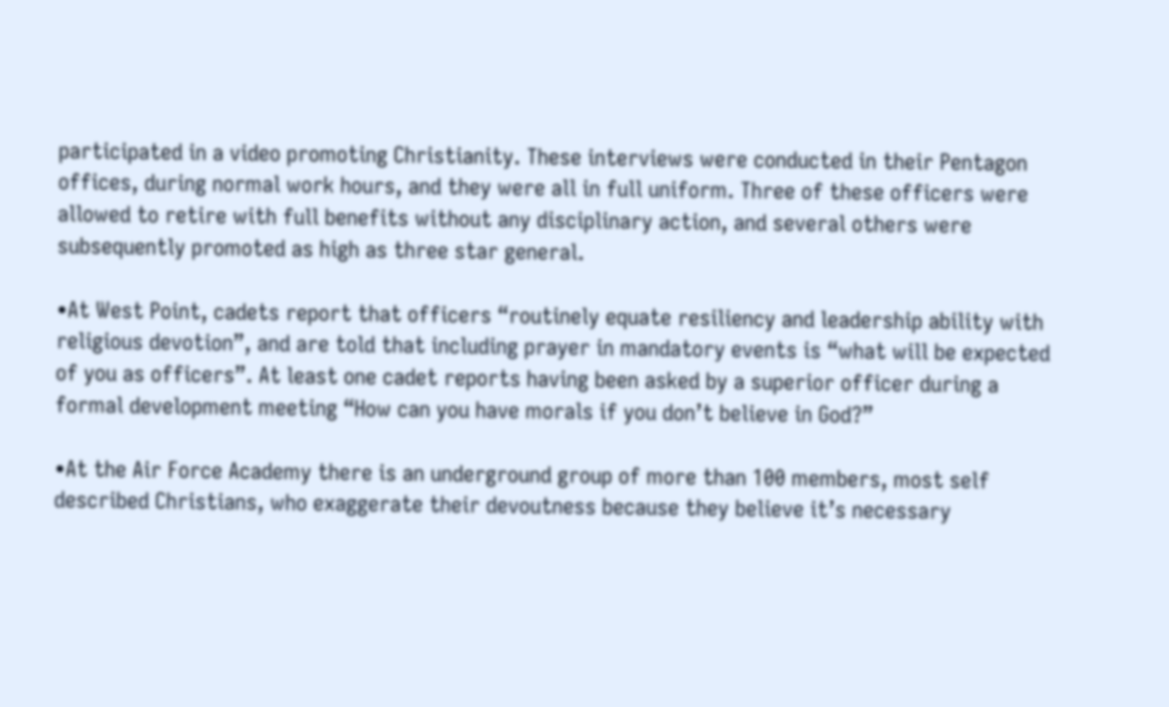participated in a video promoting Christianity. These interviews were conducted in their Pentagon offices, during normal work hours, and they were all in full uniform. Three of these officers were allowed to retire with full benefits without any disciplinary action, and several others were subsequently promoted as high as three star general.

•At West Point, cadets report that officers “routinely equate resiliency and leadership ability with religious devotion”, and are told that including prayer in mandatory events is “what will be expected of you as officers”. At least one cadet reports having been asked by a superior officer during a formal development meeting “How can you have morals if you don’t believe in God?”

•At the Air Force Academy there is an underground group of more than 100 members, most self described Christians, who exaggerate their devoutness because they believe it’s necessary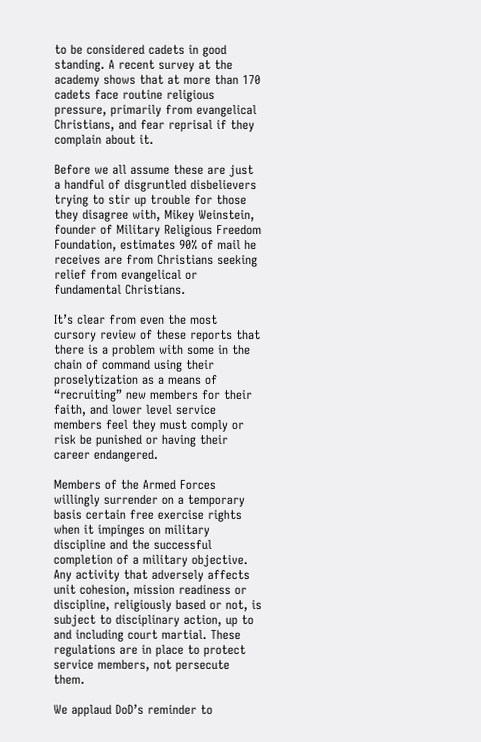to be considered cadets in good standing. A recent survey at the academy shows that at more than 170 cadets face routine religious pressure, primarily from evangelical Christians, and fear reprisal if they complain about it.

Before we all assume these are just a handful of disgruntled disbelievers trying to stir up trouble for those they disagree with, Mikey Weinstein, founder of Military Religious Freedom Foundation, estimates 90% of mail he receives are from Christians seeking relief from evangelical or fundamental Christians.

It’s clear from even the most cursory review of these reports that there is a problem with some in the chain of command using their proselytization as a means of “recruiting” new members for their faith, and lower level service members feel they must comply or risk be punished or having their career endangered.

Members of the Armed Forces willingly surrender on a temporary basis certain free exercise rights when it impinges on military discipline and the successful completion of a military objective. Any activity that adversely affects unit cohesion, mission readiness or discipline, religiously based or not, is subject to disciplinary action, up to and including court martial. These regulations are in place to protect service members, not persecute them.

We applaud DoD’s reminder to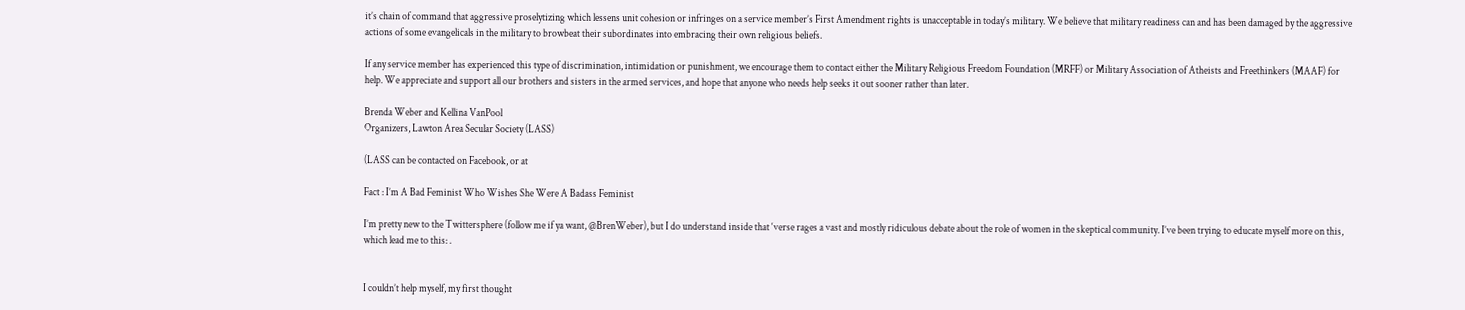it’s chain of command that aggressive proselytizing which lessens unit cohesion or infringes on a service member’s First Amendment rights is unacceptable in today’s military. We believe that military readiness can and has been damaged by the aggressive actions of some evangelicals in the military to browbeat their subordinates into embracing their own religious beliefs.

If any service member has experienced this type of discrimination, intimidation or punishment, we encourage them to contact either the Military Religious Freedom Foundation (MRFF) or Military Association of Atheists and Freethinkers (MAAF) for help. We appreciate and support all our brothers and sisters in the armed services, and hope that anyone who needs help seeks it out sooner rather than later.

Brenda Weber and Kellina VanPool
Organizers, Lawton Area Secular Society (LASS)

(LASS can be contacted on Facebook, or at

Fact : I’m A Bad Feminist Who Wishes She Were A Badass Feminist

I’m pretty new to the Twittersphere (follow me if ya want, @BrenWeber), but I do understand inside that ‘verse rages a vast and mostly ridiculous debate about the role of women in the skeptical community. I’ve been trying to educate myself more on this, which lead me to this: .


I couldn’t help myself, my first thought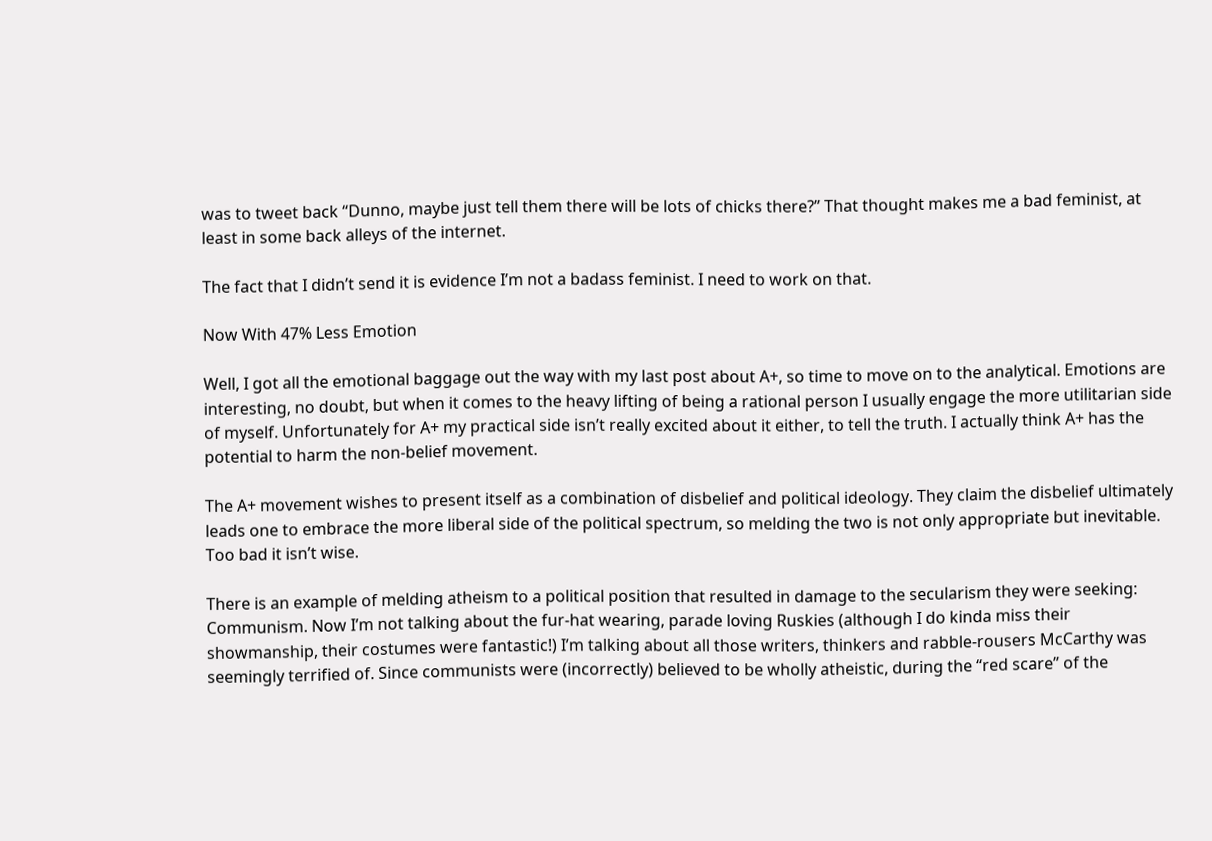was to tweet back “Dunno, maybe just tell them there will be lots of chicks there?” That thought makes me a bad feminist, at least in some back alleys of the internet.

The fact that I didn’t send it is evidence I’m not a badass feminist. I need to work on that.

Now With 47% Less Emotion

Well, I got all the emotional baggage out the way with my last post about A+, so time to move on to the analytical. Emotions are interesting, no doubt, but when it comes to the heavy lifting of being a rational person I usually engage the more utilitarian side of myself. Unfortunately for A+ my practical side isn’t really excited about it either, to tell the truth. I actually think A+ has the potential to harm the non-belief movement.

The A+ movement wishes to present itself as a combination of disbelief and political ideology. They claim the disbelief ultimately leads one to embrace the more liberal side of the political spectrum, so melding the two is not only appropriate but inevitable. Too bad it isn’t wise.

There is an example of melding atheism to a political position that resulted in damage to the secularism they were seeking: Communism. Now I’m not talking about the fur-hat wearing, parade loving Ruskies (although I do kinda miss their showmanship, their costumes were fantastic!) I’m talking about all those writers, thinkers and rabble-rousers McCarthy was seemingly terrified of. Since communists were (incorrectly) believed to be wholly atheistic, during the “red scare” of the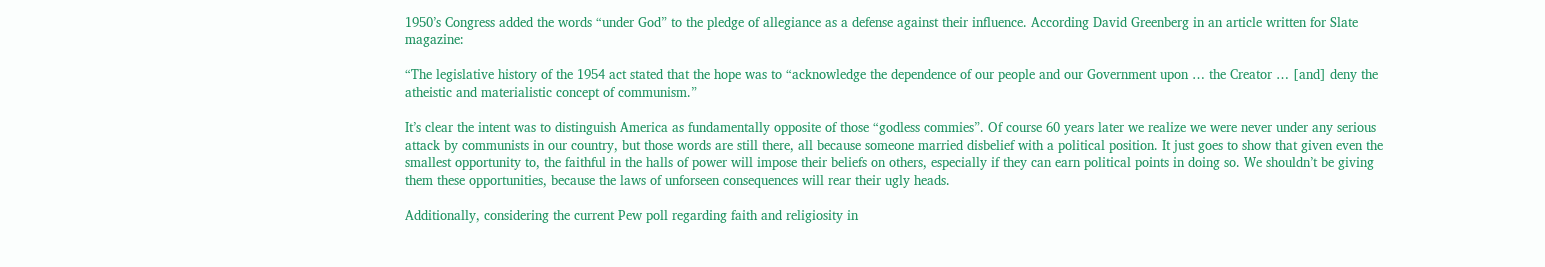1950’s Congress added the words “under God” to the pledge of allegiance as a defense against their influence. According David Greenberg in an article written for Slate magazine:

“The legislative history of the 1954 act stated that the hope was to “acknowledge the dependence of our people and our Government upon … the Creator … [and] deny the atheistic and materialistic concept of communism.”

It’s clear the intent was to distinguish America as fundamentally opposite of those “godless commies”. Of course 60 years later we realize we were never under any serious attack by communists in our country, but those words are still there, all because someone married disbelief with a political position. It just goes to show that given even the smallest opportunity to, the faithful in the halls of power will impose their beliefs on others, especially if they can earn political points in doing so. We shouldn’t be giving them these opportunities, because the laws of unforseen consequences will rear their ugly heads.

Additionally, considering the current Pew poll regarding faith and religiosity in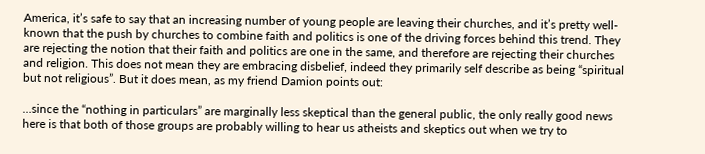America, it’s safe to say that an increasing number of young people are leaving their churches, and it’s pretty well-known that the push by churches to combine faith and politics is one of the driving forces behind this trend. They are rejecting the notion that their faith and politics are one in the same, and therefore are rejecting their churches and religion. This does not mean they are embracing disbelief, indeed they primarily self describe as being “spiritual but not religious”. But it does mean, as my friend Damion points out:

…since the “nothing in particulars” are marginally less skeptical than the general public, the only really good news here is that both of those groups are probably willing to hear us atheists and skeptics out when we try to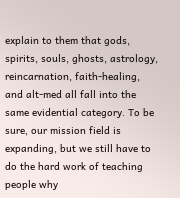explain to them that gods, spirits, souls, ghosts, astrology, reincarnation, faith-healing, and alt-med all fall into the same evidential category. To be sure, our mission field is expanding, but we still have to do the hard work of teaching people why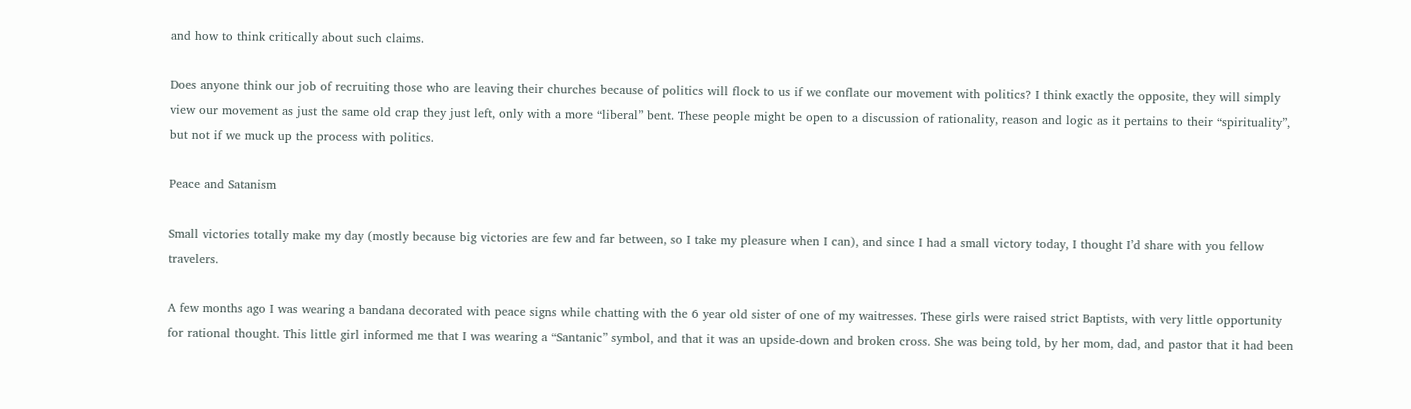and how to think critically about such claims.

Does anyone think our job of recruiting those who are leaving their churches because of politics will flock to us if we conflate our movement with politics? I think exactly the opposite, they will simply view our movement as just the same old crap they just left, only with a more “liberal” bent. These people might be open to a discussion of rationality, reason and logic as it pertains to their “spirituality”, but not if we muck up the process with politics.

Peace and Satanism

Small victories totally make my day (mostly because big victories are few and far between, so I take my pleasure when I can), and since I had a small victory today, I thought I’d share with you fellow travelers.

A few months ago I was wearing a bandana decorated with peace signs while chatting with the 6 year old sister of one of my waitresses. These girls were raised strict Baptists, with very little opportunity for rational thought. This little girl informed me that I was wearing a “Santanic” symbol, and that it was an upside-down and broken cross. She was being told, by her mom, dad, and pastor that it had been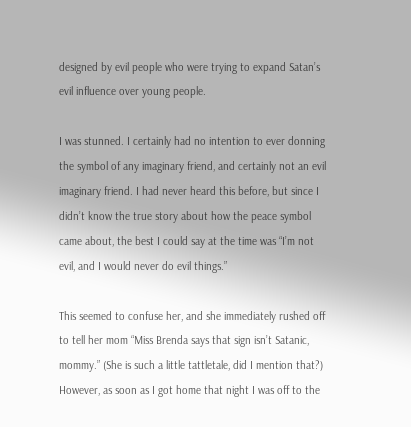designed by evil people who were trying to expand Satan’s evil influence over young people.

I was stunned. I certainly had no intention to ever donning the symbol of any imaginary friend, and certainly not an evil imaginary friend. I had never heard this before, but since I didn’t know the true story about how the peace symbol came about, the best I could say at the time was “I’m not evil, and I would never do evil things.”

This seemed to confuse her, and she immediately rushed off to tell her mom “Miss Brenda says that sign isn’t Satanic, mommy.” (She is such a little tattletale, did I mention that?) However, as soon as I got home that night I was off to the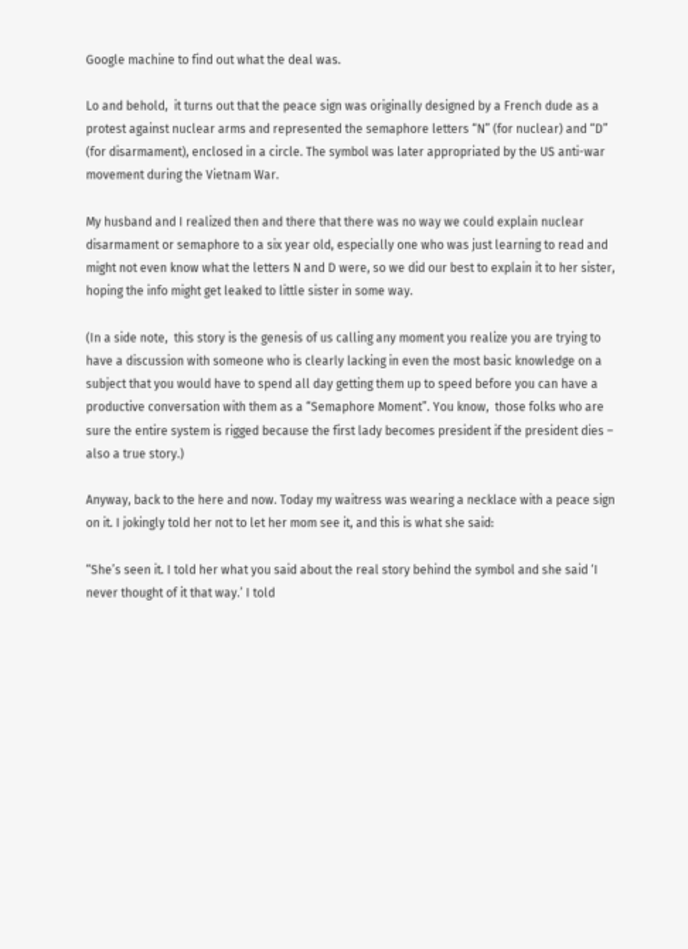Google machine to find out what the deal was.

Lo and behold,  it turns out that the peace sign was originally designed by a French dude as a protest against nuclear arms and represented the semaphore letters “N” (for nuclear) and “D” (for disarmament), enclosed in a circle. The symbol was later appropriated by the US anti-war movement during the Vietnam War.

My husband and I realized then and there that there was no way we could explain nuclear disarmament or semaphore to a six year old, especially one who was just learning to read and might not even know what the letters N and D were, so we did our best to explain it to her sister, hoping the info might get leaked to little sister in some way.

(In a side note,  this story is the genesis of us calling any moment you realize you are trying to have a discussion with someone who is clearly lacking in even the most basic knowledge on a subject that you would have to spend all day getting them up to speed before you can have a productive conversation with them as a “Semaphore Moment”. You know,  those folks who are sure the entire system is rigged because the first lady becomes president if the president dies – also a true story.)

Anyway, back to the here and now. Today my waitress was wearing a necklace with a peace sign on it. I jokingly told her not to let her mom see it, and this is what she said:

“She’s seen it. I told her what you said about the real story behind the symbol and she said ‘I never thought of it that way.’ I told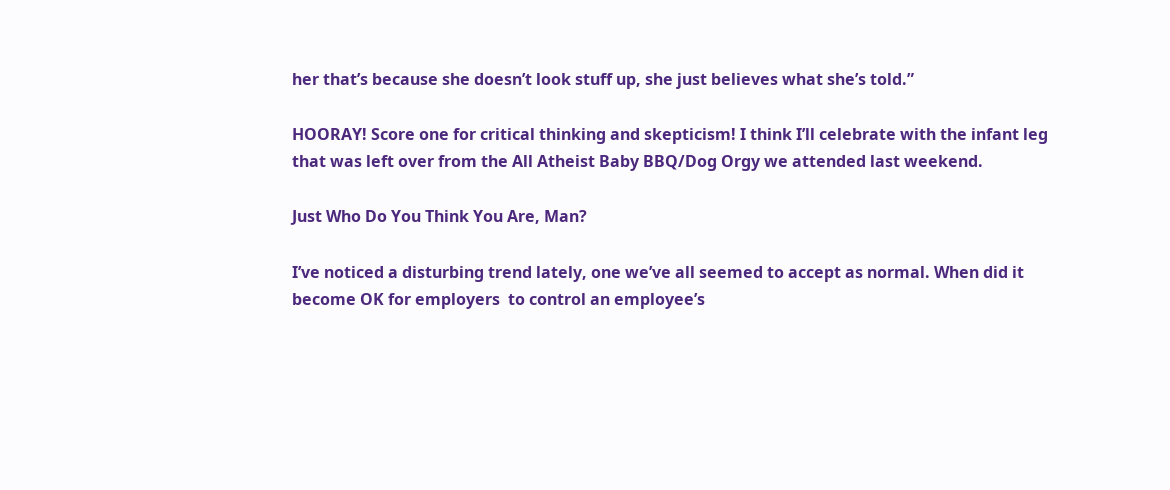her that’s because she doesn’t look stuff up, she just believes what she’s told.”

HOORAY! Score one for critical thinking and skepticism! I think I’ll celebrate with the infant leg that was left over from the All Atheist Baby BBQ/Dog Orgy we attended last weekend.

Just Who Do You Think You Are, Man?

I’ve noticed a disturbing trend lately, one we’ve all seemed to accept as normal. When did it become OK for employers  to control an employee’s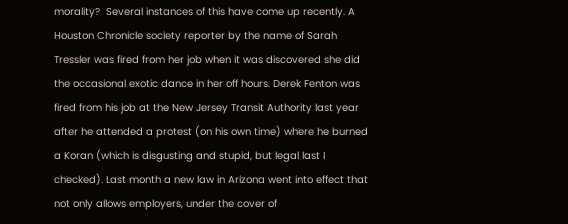morality?  Several instances of this have come up recently. A Houston Chronicle society reporter by the name of Sarah Tressler was fired from her job when it was discovered she did the occasional exotic dance in her off hours. Derek Fenton was fired from his job at the New Jersey Transit Authority last year after he attended a protest (on his own time) where he burned a Koran (which is disgusting and stupid, but legal last I checked). Last month a new law in Arizona went into effect that not only allows employers, under the cover of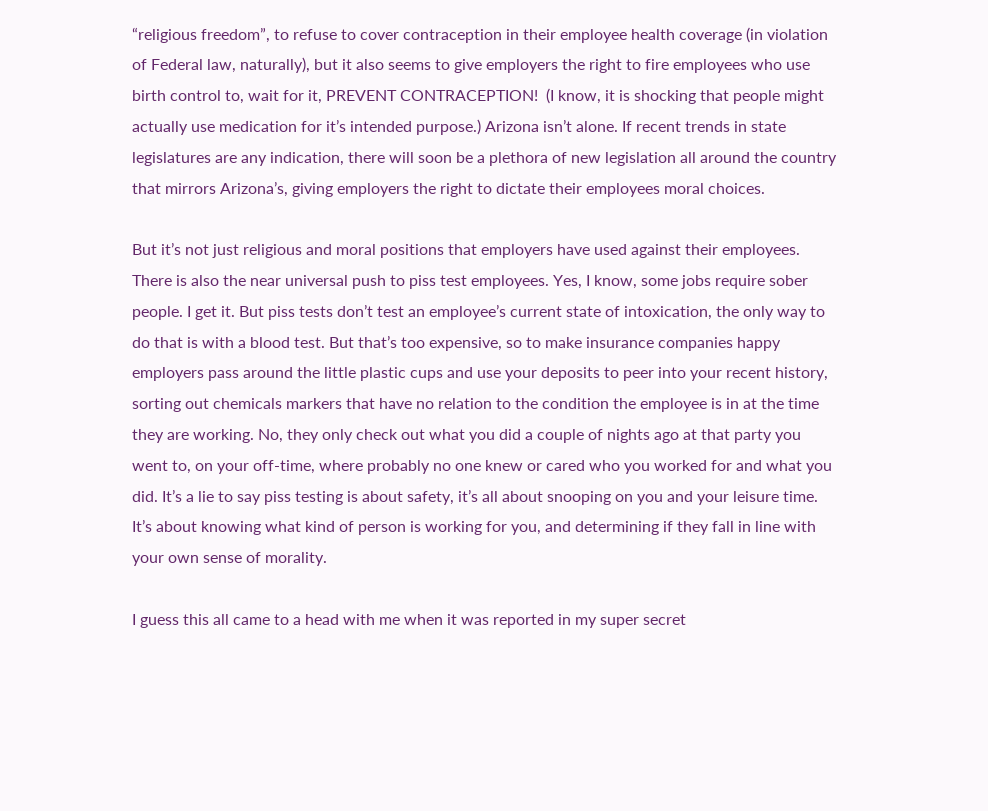“religious freedom”, to refuse to cover contraception in their employee health coverage (in violation of Federal law, naturally), but it also seems to give employers the right to fire employees who use birth control to, wait for it, PREVENT CONTRACEPTION!  (I know, it is shocking that people might actually use medication for it’s intended purpose.) Arizona isn’t alone. If recent trends in state legislatures are any indication, there will soon be a plethora of new legislation all around the country that mirrors Arizona’s, giving employers the right to dictate their employees moral choices.

But it’s not just religious and moral positions that employers have used against their employees. There is also the near universal push to piss test employees. Yes, I know, some jobs require sober people. I get it. But piss tests don’t test an employee’s current state of intoxication, the only way to do that is with a blood test. But that’s too expensive, so to make insurance companies happy employers pass around the little plastic cups and use your deposits to peer into your recent history, sorting out chemicals markers that have no relation to the condition the employee is in at the time they are working. No, they only check out what you did a couple of nights ago at that party you went to, on your off-time, where probably no one knew or cared who you worked for and what you did. It’s a lie to say piss testing is about safety, it’s all about snooping on you and your leisure time. It’s about knowing what kind of person is working for you, and determining if they fall in line with your own sense of morality.

I guess this all came to a head with me when it was reported in my super secret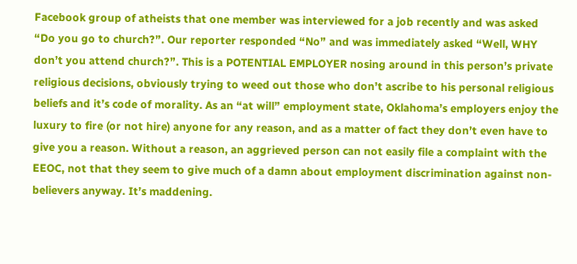Facebook group of atheists that one member was interviewed for a job recently and was asked “Do you go to church?”. Our reporter responded “No” and was immediately asked “Well, WHY don’t you attend church?”. This is a POTENTIAL EMPLOYER nosing around in this person’s private religious decisions, obviously trying to weed out those who don’t ascribe to his personal religious beliefs and it’s code of morality. As an “at will” employment state, Oklahoma’s employers enjoy the luxury to fire (or not hire) anyone for any reason, and as a matter of fact they don’t even have to give you a reason. Without a reason, an aggrieved person can not easily file a complaint with the EEOC, not that they seem to give much of a damn about employment discrimination against non-believers anyway. It’s maddening.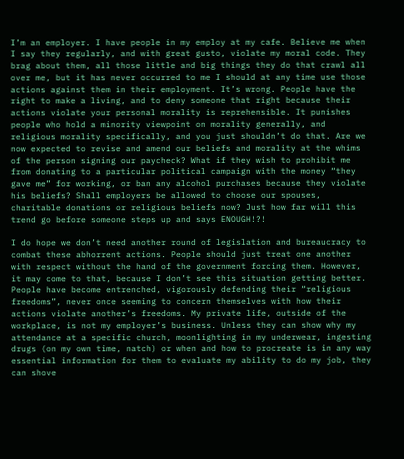I’m an employer. I have people in my employ at my cafe. Believe me when I say they regularly, and with great gusto, violate my moral code. They brag about them, all those little and big things they do that crawl all over me, but it has never occurred to me I should at any time use those actions against them in their employment. It’s wrong. People have the right to make a living, and to deny someone that right because their actions violate your personal morality is reprehensible. It punishes people who hold a minority viewpoint on morality generally, and religious morality specifically, and you just shouldn’t do that. Are we now expected to revise and amend our beliefs and morality at the whims of the person signing our paycheck? What if they wish to prohibit me from donating to a particular political campaign with the money “they gave me” for working, or ban any alcohol purchases because they violate his beliefs? Shall employers be allowed to choose our spouses, charitable donations or religious beliefs now? Just how far will this trend go before someone steps up and says ENOUGH!?!

I do hope we don’t need another round of legislation and bureaucracy to combat these abhorrent actions. People should just treat one another with respect without the hand of the government forcing them. However, it may come to that, because I don’t see this situation getting better. People have become entrenched, vigorously defending their “religious freedoms”, never once seeming to concern themselves with how their actions violate another’s freedoms. My private life, outside of the workplace, is not my employer’s business. Unless they can show why my attendance at a specific church, moonlighting in my underwear, ingesting drugs (on my own time, natch) or when and how to procreate is in any way essential information for them to evaluate my ability to do my job, they can shove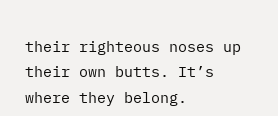their righteous noses up their own butts. It’s where they belong.